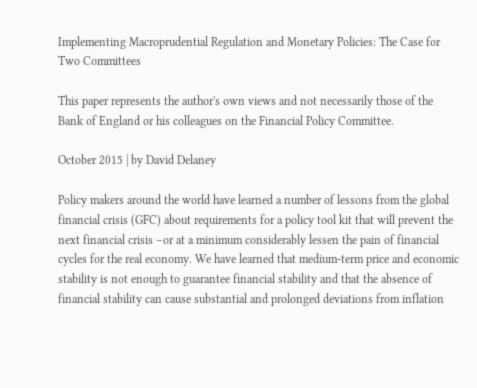Implementing Macroprudential Regulation and Monetary Policies: The Case for Two Committees

This paper represents the author's own views and not necessarily those of the Bank of England or his colleagues on the Financial Policy Committee.

October 2015 | by David Delaney

Policy makers around the world have learned a number of lessons from the global financial crisis (GFC) about requirements for a policy tool kit that will prevent the next financial crisis –or at a minimum considerably lessen the pain of financial cycles for the real economy. We have learned that medium-term price and economic stability is not enough to guarantee financial stability and that the absence of financial stability can cause substantial and prolonged deviations from inflation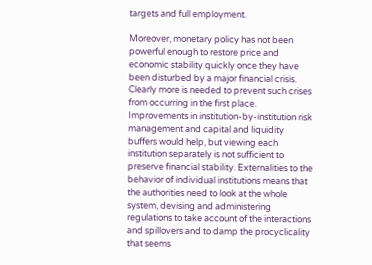targets and full employment.

Moreover, monetary policy has not been powerful enough to restore price and economic stability quickly once they have been disturbed by a major financial crisis. Clearly more is needed to prevent such crises from occurring in the first place. Improvements in institution-by-institution risk management and capital and liquidity buffers would help, but viewing each institution separately is not sufficient to preserve financial stability. Externalities to the behavior of individual institutions means that the authorities need to look at the whole system, devising and administering regulations to take account of the interactions and spillovers and to damp the procyclicality that seems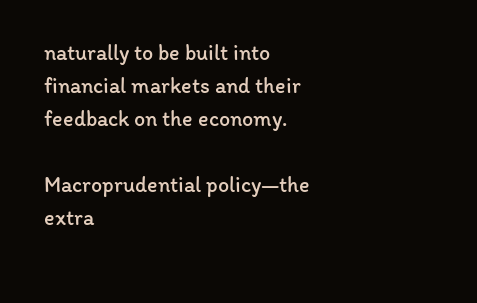naturally to be built into financial markets and their feedback on the economy.

Macroprudential policy—the extra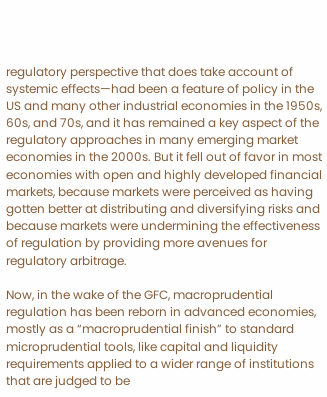regulatory perspective that does take account of systemic effects—had been a feature of policy in the US and many other industrial economies in the 1950s, 60s, and 70s, and it has remained a key aspect of the regulatory approaches in many emerging market economies in the 2000s. But it fell out of favor in most economies with open and highly developed financial markets, because markets were perceived as having gotten better at distributing and diversifying risks and because markets were undermining the effectiveness of regulation by providing more avenues for regulatory arbitrage.

Now, in the wake of the GFC, macroprudential regulation has been reborn in advanced economies, mostly as a “macroprudential finish” to standard microprudential tools, like capital and liquidity requirements applied to a wider range of institutions that are judged to be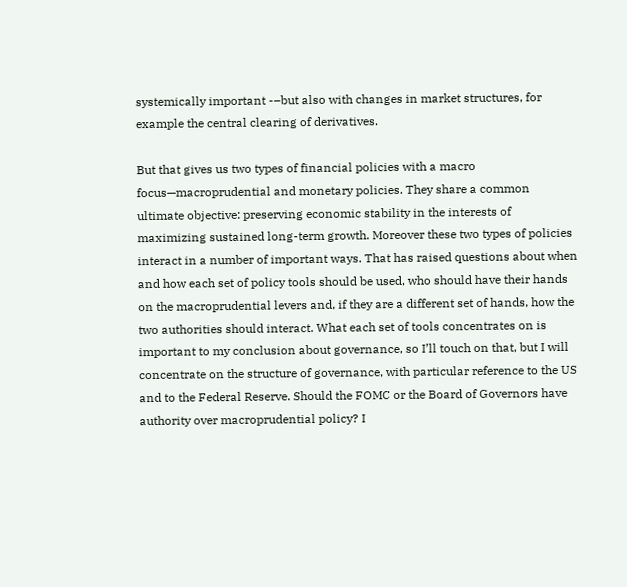systemically important -–but also with changes in market structures, for example the central clearing of derivatives.

But that gives us two types of financial policies with a macro focus—macroprudential and monetary policies. They share a common ultimate objective: preserving economic stability in the interests of maximizing sustained long-term growth. Moreover these two types of policies interact in a number of important ways. That has raised questions about when and how each set of policy tools should be used, who should have their hands on the macroprudential levers and, if they are a different set of hands, how the two authorities should interact. What each set of tools concentrates on is important to my conclusion about governance, so I’ll touch on that, but I will concentrate on the structure of governance, with particular reference to the US and to the Federal Reserve. Should the FOMC or the Board of Governors have authority over macroprudential policy? I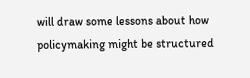will draw some lessons about how policymaking might be structured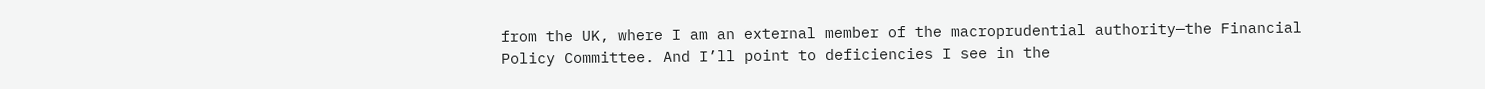from the UK, where I am an external member of the macroprudential authority—the Financial Policy Committee. And I’ll point to deficiencies I see in the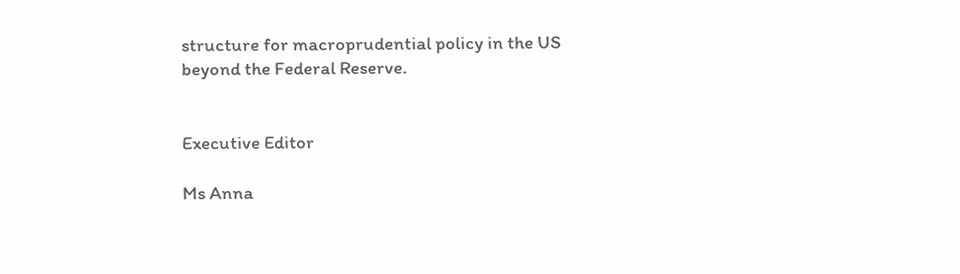structure for macroprudential policy in the US beyond the Federal Reserve.


Executive Editor

Ms Anna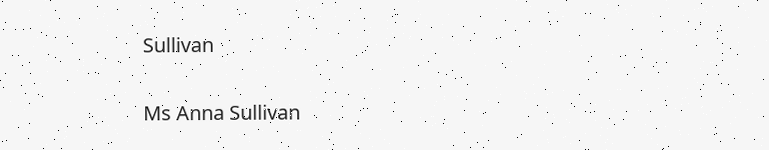Sullivan

Ms Anna Sullivan